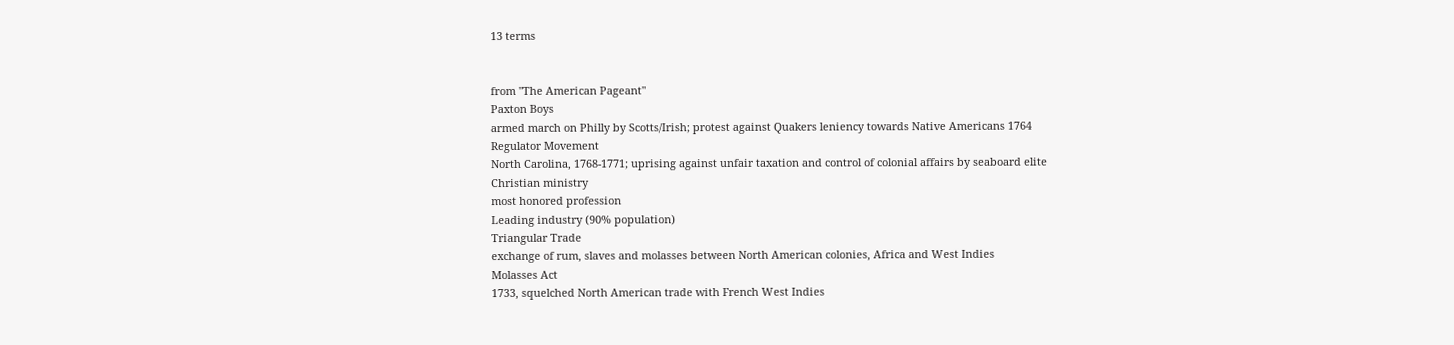13 terms


from "The American Pageant"
Paxton Boys
armed march on Philly by Scotts/Irish; protest against Quakers leniency towards Native Americans 1764
Regulator Movement
North Carolina, 1768-1771; uprising against unfair taxation and control of colonial affairs by seaboard elite
Christian ministry
most honored profession
Leading industry (90% population)
Triangular Trade
exchange of rum, slaves and molasses between North American colonies, Africa and West Indies
Molasses Act
1733, squelched North American trade with French West Indies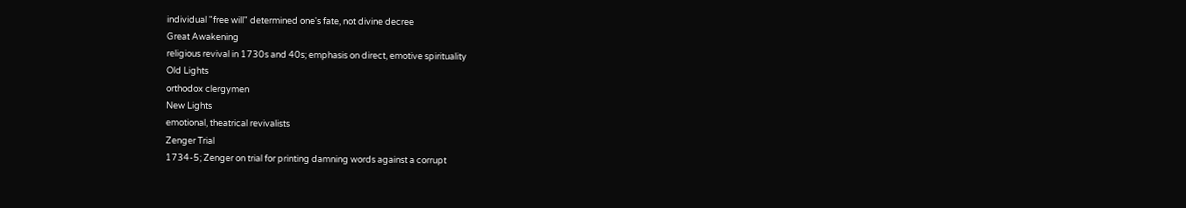individual "free will" determined one's fate, not divine decree
Great Awakening
religious revival in 1730s and 40s; emphasis on direct, emotive spirituality
Old Lights
orthodox clergymen
New Lights
emotional, theatrical revivalists
Zenger Trial
1734-5; Zenger on trial for printing damning words against a corrupt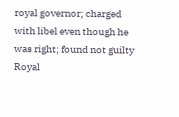royal governor; charged with libel even though he was right; found not guilty
Royal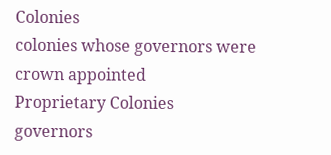Colonies
colonies whose governors were crown appointed
Proprietary Colonies
governors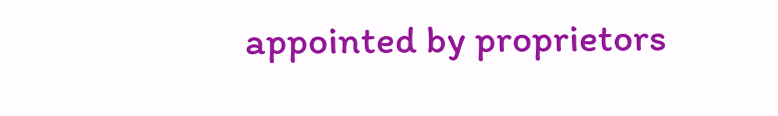appointed by proprietors